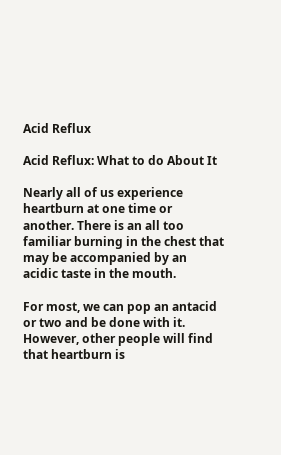Acid Reflux

Acid Reflux: What to do About It

Nearly all of us experience heartburn at one time or another. There is an all too familiar burning in the chest that may be accompanied by an acidic taste in the mouth.

For most, we can pop an antacid or two and be done with it. However, other people will find that heartburn is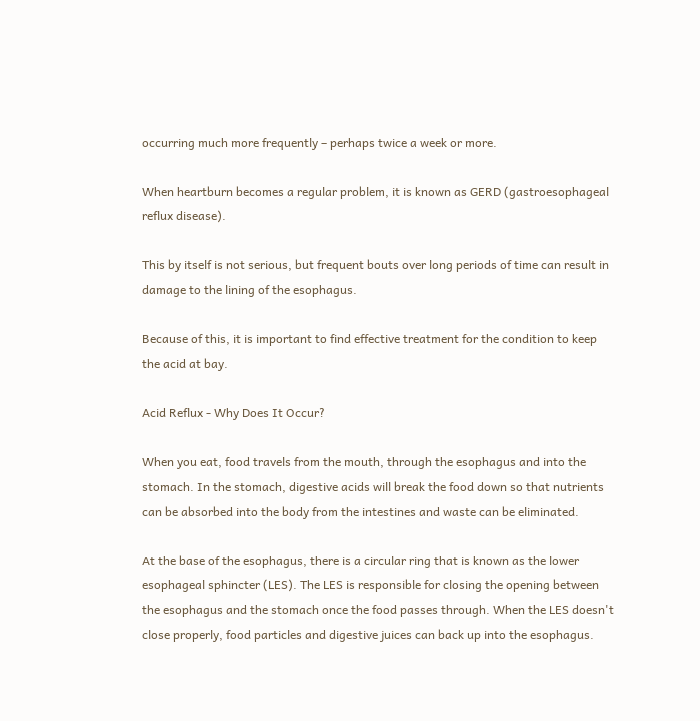occurring much more frequently – perhaps twice a week or more.

When heartburn becomes a regular problem, it is known as GERD (gastroesophageal reflux disease).

This by itself is not serious, but frequent bouts over long periods of time can result in damage to the lining of the esophagus.

Because of this, it is important to find effective treatment for the condition to keep the acid at bay.

Acid Reflux - Why Does It Occur?

When you eat, food travels from the mouth, through the esophagus and into the stomach. In the stomach, digestive acids will break the food down so that nutrients can be absorbed into the body from the intestines and waste can be eliminated.

At the base of the esophagus, there is a circular ring that is known as the lower esophageal sphincter (LES). The LES is responsible for closing the opening between the esophagus and the stomach once the food passes through. When the LES doesn't close properly, food particles and digestive juices can back up into the esophagus.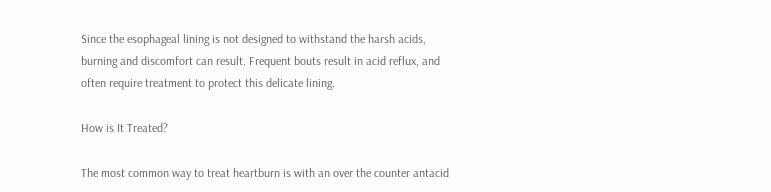Since the esophageal lining is not designed to withstand the harsh acids, burning and discomfort can result. Frequent bouts result in acid reflux, and often require treatment to protect this delicate lining.

How is It Treated?

The most common way to treat heartburn is with an over the counter antacid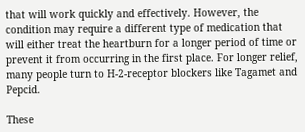that will work quickly and effectively. However, the condition may require a different type of medication that will either treat the heartburn for a longer period of time or prevent it from occurring in the first place. For longer relief, many people turn to H-2-receptor blockers like Tagamet and Pepcid.

These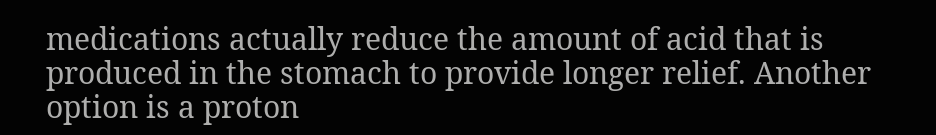medications actually reduce the amount of acid that is produced in the stomach to provide longer relief. Another option is a proton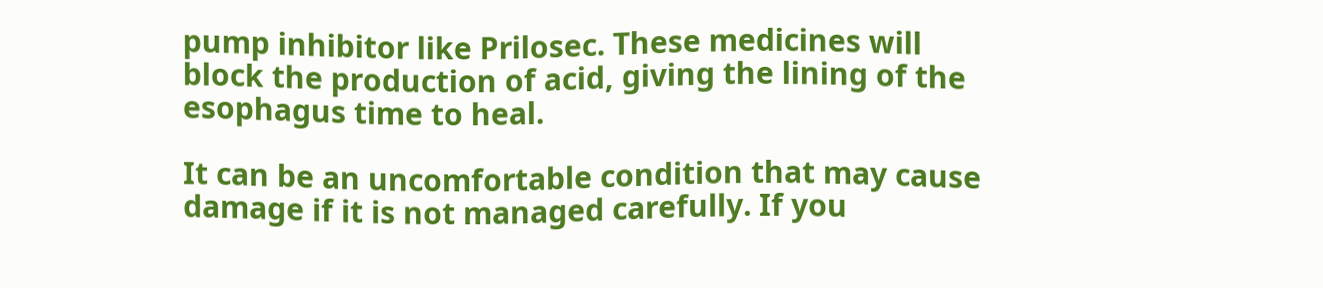pump inhibitor like Prilosec. These medicines will block the production of acid, giving the lining of the esophagus time to heal.

It can be an uncomfortable condition that may cause damage if it is not managed carefully. If you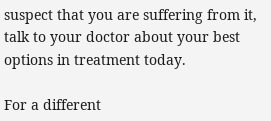suspect that you are suffering from it, talk to your doctor about your best options in treatment today.

For a different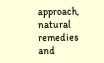approach, natural remedies and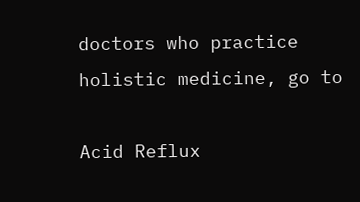doctors who practice holistic medicine, go to

Acid Reflux